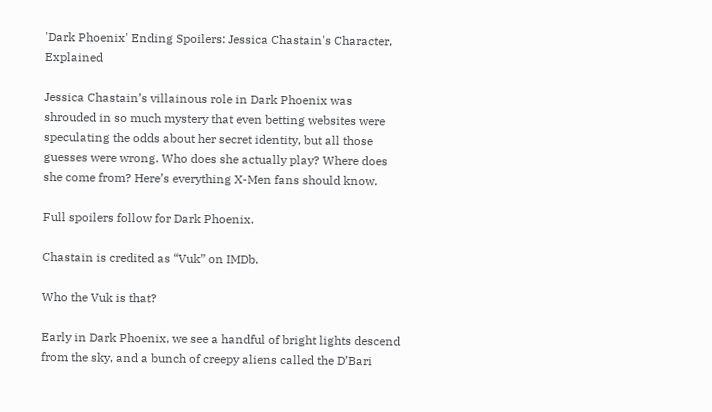'Dark Phoenix' Ending Spoilers: Jessica Chastain's Character, Explained

Jessica Chastain’s villainous role in Dark Phoenix was shrouded in so much mystery that even betting websites were speculating the odds about her secret identity, but all those guesses were wrong. Who does she actually play? Where does she come from? Here’s everything X-Men fans should know.

Full spoilers follow for Dark Phoenix.

Chastain is credited as “Vuk” on IMDb.

Who the Vuk is that?

Early in Dark Phoenix, we see a handful of bright lights descend from the sky, and a bunch of creepy aliens called the D’Bari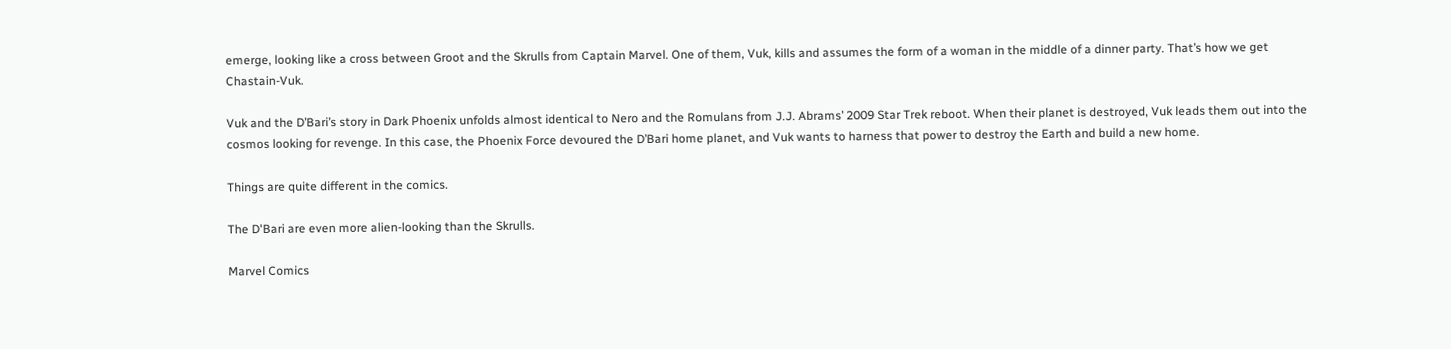emerge, looking like a cross between Groot and the Skrulls from Captain Marvel. One of them, Vuk, kills and assumes the form of a woman in the middle of a dinner party. That’s how we get Chastain-Vuk.

Vuk and the D’Bari’s story in Dark Phoenix unfolds almost identical to Nero and the Romulans from J.J. Abrams’ 2009 Star Trek reboot. When their planet is destroyed, Vuk leads them out into the cosmos looking for revenge. In this case, the Phoenix Force devoured the D’Bari home planet, and Vuk wants to harness that power to destroy the Earth and build a new home.

Things are quite different in the comics.

The D'Bari are even more alien-looking than the Skrulls.

Marvel Comics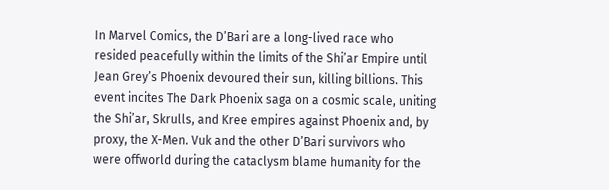In Marvel Comics, the D’Bari are a long-lived race who resided peacefully within the limits of the Shi’ar Empire until Jean Grey’s Phoenix devoured their sun, killing billions. This event incites The Dark Phoenix saga on a cosmic scale, uniting the Shi’ar, Skrulls, and Kree empires against Phoenix and, by proxy, the X-Men. Vuk and the other D’Bari survivors who were offworld during the cataclysm blame humanity for the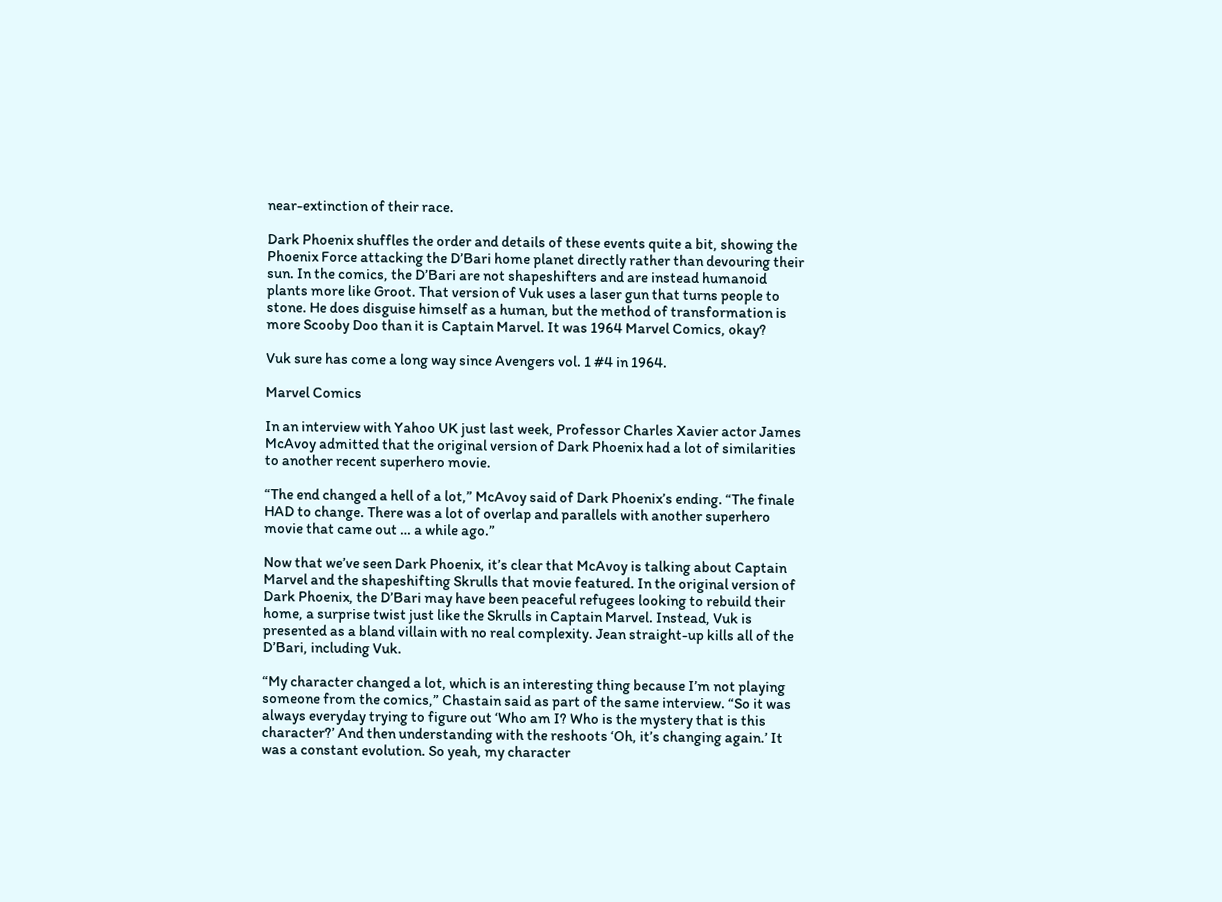near-extinction of their race.

Dark Phoenix shuffles the order and details of these events quite a bit, showing the Phoenix Force attacking the D’Bari home planet directly rather than devouring their sun. In the comics, the D’Bari are not shapeshifters and are instead humanoid plants more like Groot. That version of Vuk uses a laser gun that turns people to stone. He does disguise himself as a human, but the method of transformation is more Scooby Doo than it is Captain Marvel. It was 1964 Marvel Comics, okay?

Vuk sure has come a long way since Avengers vol. 1 #4 in 1964.

Marvel Comics

In an interview with Yahoo UK just last week, Professor Charles Xavier actor James McAvoy admitted that the original version of Dark Phoenix had a lot of similarities to another recent superhero movie.

“The end changed a hell of a lot,” McAvoy said of Dark Phoenix’s ending. “The finale HAD to change. There was a lot of overlap and parallels with another superhero movie that came out … a while ago.”

Now that we’ve seen Dark Phoenix, it’s clear that McAvoy is talking about Captain Marvel and the shapeshifting Skrulls that movie featured. In the original version of Dark Phoenix, the D’Bari may have been peaceful refugees looking to rebuild their home, a surprise twist just like the Skrulls in Captain Marvel. Instead, Vuk is presented as a bland villain with no real complexity. Jean straight-up kills all of the D’Bari, including Vuk.

“My character changed a lot, which is an interesting thing because I’m not playing someone from the comics,” Chastain said as part of the same interview. “So it was always everyday trying to figure out ‘Who am I? Who is the mystery that is this character?’ And then understanding with the reshoots ‘Oh, it’s changing again.’ It was a constant evolution. So yeah, my character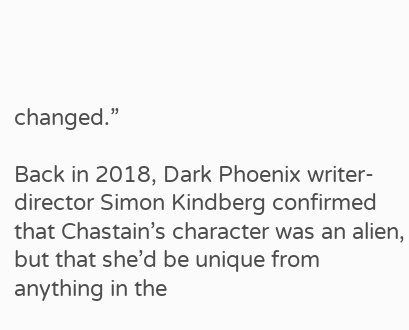changed.”

Back in 2018, Dark Phoenix writer-director Simon Kindberg confirmed that Chastain’s character was an alien, but that she’d be unique from anything in the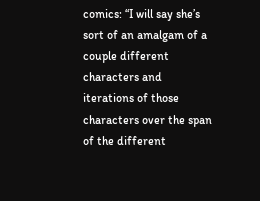comics: “I will say she’s sort of an amalgam of a couple different characters and iterations of those characters over the span of the different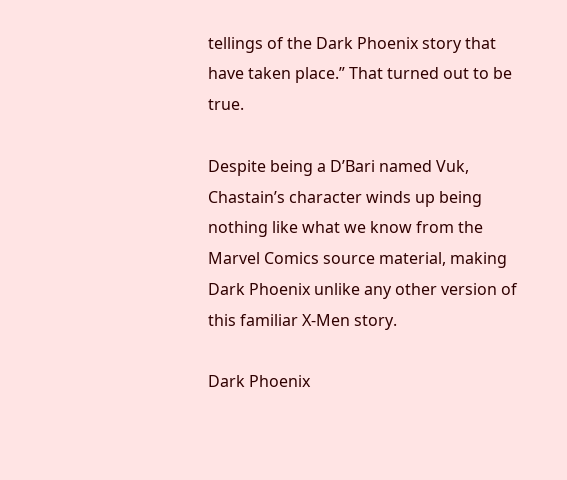tellings of the Dark Phoenix story that have taken place.” That turned out to be true.

Despite being a D’Bari named Vuk, Chastain’s character winds up being nothing like what we know from the Marvel Comics source material, making Dark Phoenix unlike any other version of this familiar X-Men story.

Dark Phoenix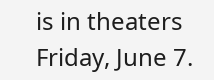is in theaters Friday, June 7.